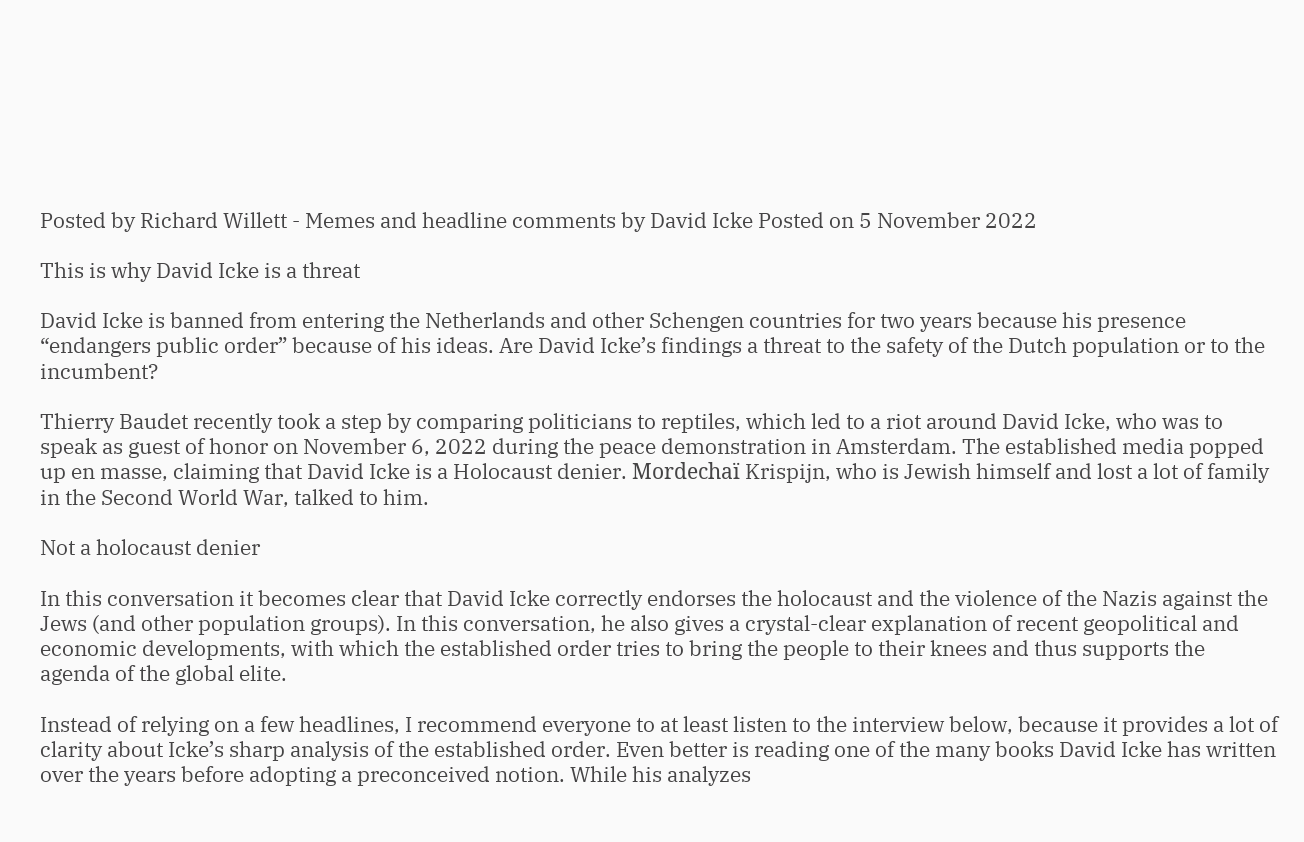Posted by Richard Willett - Memes and headline comments by David Icke Posted on 5 November 2022

This is why David Icke is a threat

David Icke is banned from entering the Netherlands and other Schengen countries for two years because his presence “endangers public order” because of his ideas. Are David Icke’s findings a threat to the safety of the Dutch population or to the incumbent?

Thierry Baudet recently took a step by comparing politicians to reptiles, which led to a riot around David Icke, who was to speak as guest of honor on November 6, 2022 during the peace demonstration in Amsterdam. The established media popped up en masse, claiming that David Icke is a Holocaust denier. Mordechaï Krispijn, who is Jewish himself and lost a lot of family in the Second World War, talked to him.

Not a holocaust denier

In this conversation it becomes clear that David Icke correctly endorses the holocaust and the violence of the Nazis against the Jews (and other population groups). In this conversation, he also gives a crystal-clear explanation of recent geopolitical and economic developments, with which the established order tries to bring the people to their knees and thus supports the agenda of the global elite.

Instead of relying on a few headlines, I recommend everyone to at least listen to the interview below, because it provides a lot of clarity about Icke’s sharp analysis of the established order. Even better is reading one of the many books David Icke has written over the years before adopting a preconceived notion. While his analyzes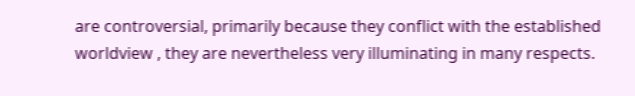are controversial, primarily because they conflict with the established worldview , they are nevertheless very illuminating in many respects.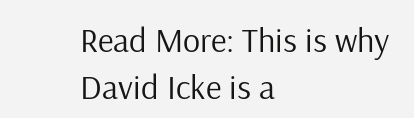Read More: This is why David Icke is a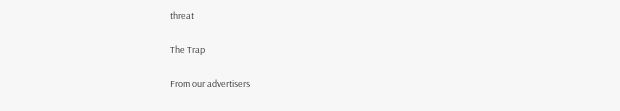threat

The Trap

From our advertisers